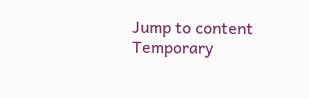Jump to content
Temporary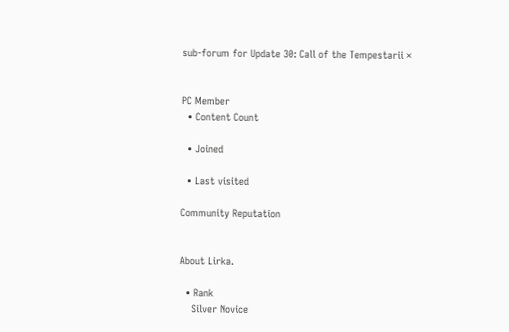sub-forum for Update 30: Call of the Tempestarii ×


PC Member
  • Content Count

  • Joined

  • Last visited

Community Reputation


About Lirka.

  • Rank
    Silver Novice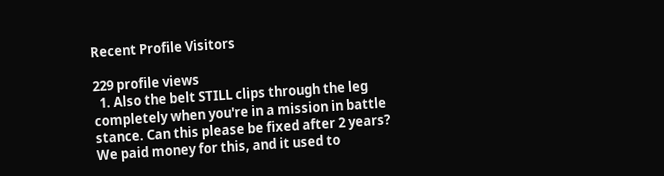Recent Profile Visitors

229 profile views
  1. Also the belt STILL clips through the leg completely when you're in a mission in battle stance. Can this please be fixed after 2 years? We paid money for this, and it used to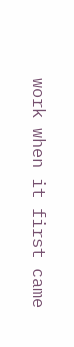work when it first came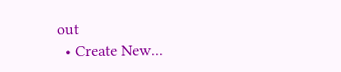out
  • Create New...